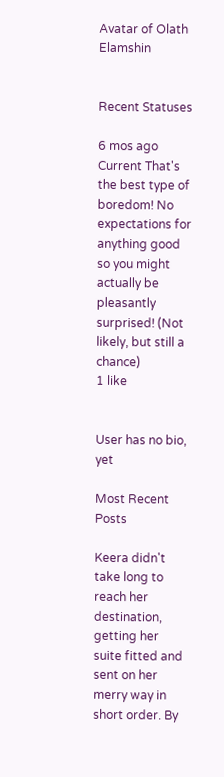Avatar of Olath Elamshin


Recent Statuses

6 mos ago
Current That's the best type of boredom! No expectations for anything good so you might actually be pleasantly surprised! (Not likely, but still a chance)
1 like


User has no bio, yet

Most Recent Posts

Keera didn't take long to reach her destination, getting her suite fitted and sent on her merry way in short order. By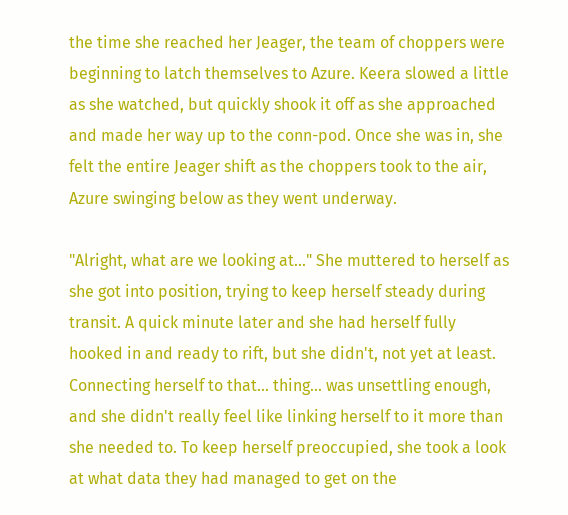the time she reached her Jeager, the team of choppers were beginning to latch themselves to Azure. Keera slowed a little as she watched, but quickly shook it off as she approached and made her way up to the conn-pod. Once she was in, she felt the entire Jeager shift as the choppers took to the air, Azure swinging below as they went underway.

"Alright, what are we looking at..." She muttered to herself as she got into position, trying to keep herself steady during transit. A quick minute later and she had herself fully hooked in and ready to rift, but she didn't, not yet at least. Connecting herself to that... thing... was unsettling enough, and she didn't really feel like linking herself to it more than she needed to. To keep herself preoccupied, she took a look at what data they had managed to get on the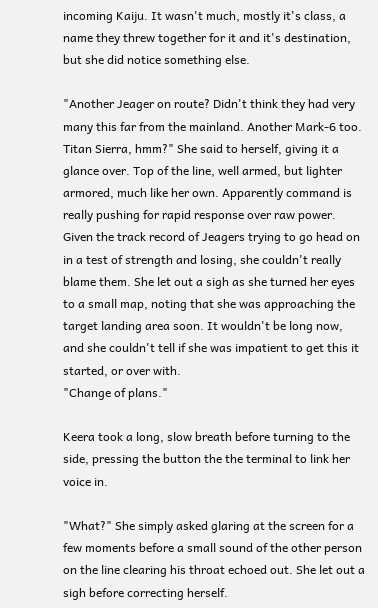incoming Kaiju. It wasn't much, mostly it's class, a name they threw together for it and it's destination, but she did notice something else.

"Another Jeager on route? Didn't think they had very many this far from the mainland. Another Mark-6 too. Titan Sierra, hmm?" She said to herself, giving it a glance over. Top of the line, well armed, but lighter armored, much like her own. Apparently command is really pushing for rapid response over raw power. Given the track record of Jeagers trying to go head on in a test of strength and losing, she couldn't really blame them. She let out a sigh as she turned her eyes to a small map, noting that she was approaching the target landing area soon. It wouldn't be long now, and she couldn't tell if she was impatient to get this it started, or over with.
"Change of plans."

Keera took a long, slow breath before turning to the side, pressing the button the the terminal to link her voice in.

"What?" She simply asked glaring at the screen for a few moments before a small sound of the other person on the line clearing his throat echoed out. She let out a sigh before correcting herself.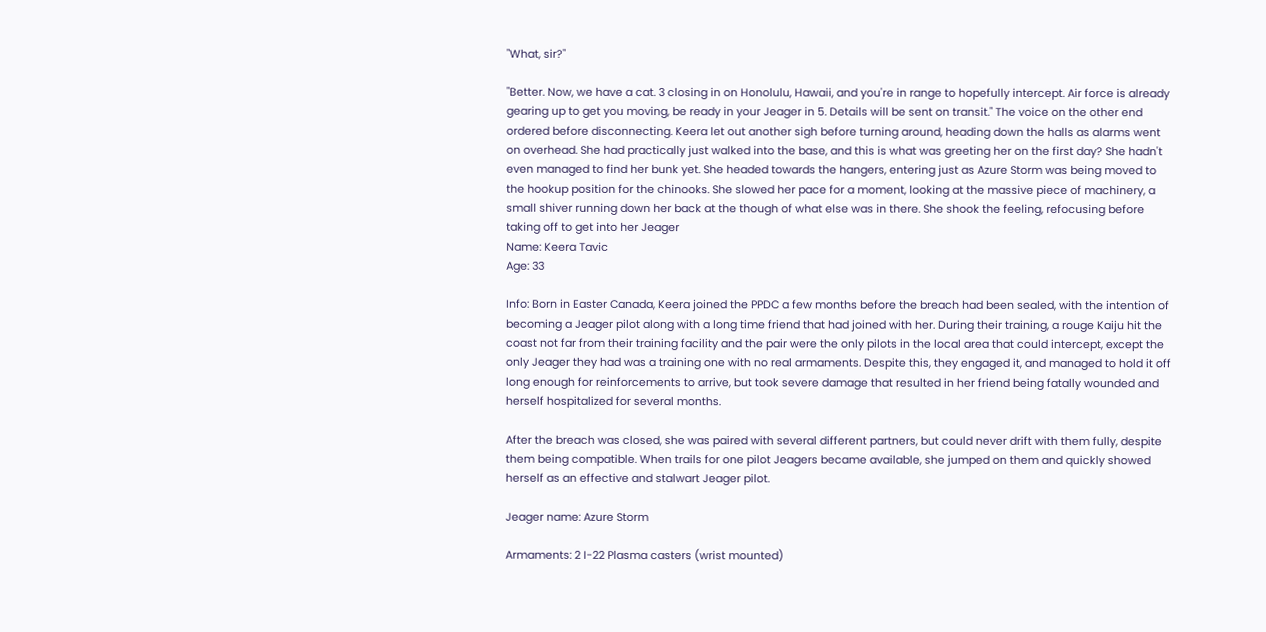"What, sir?"

"Better. Now, we have a cat. 3 closing in on Honolulu, Hawaii, and you're in range to hopefully intercept. Air force is already gearing up to get you moving, be ready in your Jeager in 5. Details will be sent on transit." The voice on the other end ordered before disconnecting. Keera let out another sigh before turning around, heading down the halls as alarms went on overhead. She had practically just walked into the base, and this is what was greeting her on the first day? She hadn't even managed to find her bunk yet. She headed towards the hangers, entering just as Azure Storm was being moved to the hookup position for the chinooks. She slowed her pace for a moment, looking at the massive piece of machinery, a small shiver running down her back at the though of what else was in there. She shook the feeling, refocusing before taking off to get into her Jeager
Name: Keera Tavic
Age: 33

Info: Born in Easter Canada, Keera joined the PPDC a few months before the breach had been sealed, with the intention of becoming a Jeager pilot along with a long time friend that had joined with her. During their training, a rouge Kaiju hit the coast not far from their training facility and the pair were the only pilots in the local area that could intercept, except the only Jeager they had was a training one with no real armaments. Despite this, they engaged it, and managed to hold it off long enough for reinforcements to arrive, but took severe damage that resulted in her friend being fatally wounded and herself hospitalized for several months.

After the breach was closed, she was paired with several different partners, but could never drift with them fully, despite them being compatible. When trails for one pilot Jeagers became available, she jumped on them and quickly showed herself as an effective and stalwart Jeager pilot.

Jeager name: Azure Storm

Armaments: 2 I-22 Plasma casters (wrist mounted)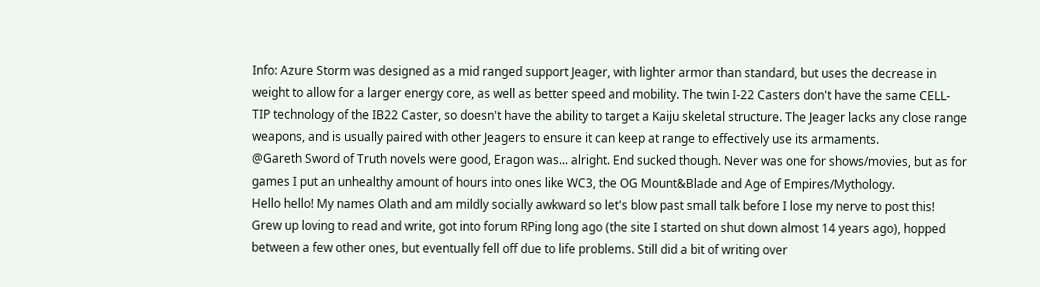Info: Azure Storm was designed as a mid ranged support Jeager, with lighter armor than standard, but uses the decrease in weight to allow for a larger energy core, as well as better speed and mobility. The twin I-22 Casters don't have the same CELL-TIP technology of the IB22 Caster, so doesn't have the ability to target a Kaiju skeletal structure. The Jeager lacks any close range weapons, and is usually paired with other Jeagers to ensure it can keep at range to effectively use its armaments.
@Gareth Sword of Truth novels were good, Eragon was... alright. End sucked though. Never was one for shows/movies, but as for games I put an unhealthy amount of hours into ones like WC3, the OG Mount&Blade and Age of Empires/Mythology.
Hello hello! My names Olath and am mildly socially awkward so let's blow past small talk before I lose my nerve to post this! Grew up loving to read and write, got into forum RPing long ago (the site I started on shut down almost 14 years ago), hopped between a few other ones, but eventually fell off due to life problems. Still did a bit of writing over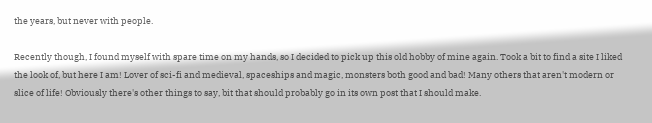the years, but never with people.

Recently though, I found myself with spare time on my hands, so I decided to pick up this old hobby of mine again. Took a bit to find a site I liked the look of, but here I am! Lover of sci-fi and medieval, spaceships and magic, monsters both good and bad! Many others that aren't modern or slice of life! Obviously there's other things to say, bit that should probably go in its own post that I should make.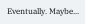Eventually. Maybe...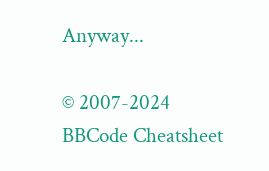Anyway...

© 2007-2024
BBCode Cheatsheet